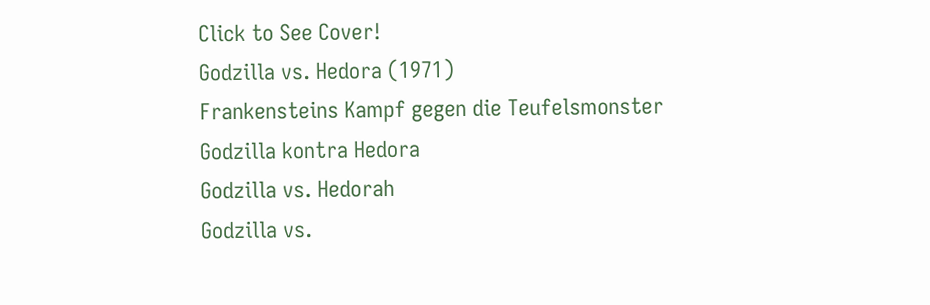Click to See Cover!
Godzilla vs. Hedora (1971)
Frankensteins Kampf gegen die Teufelsmonster
Godzilla kontra Hedora
Godzilla vs. Hedorah
Godzilla vs.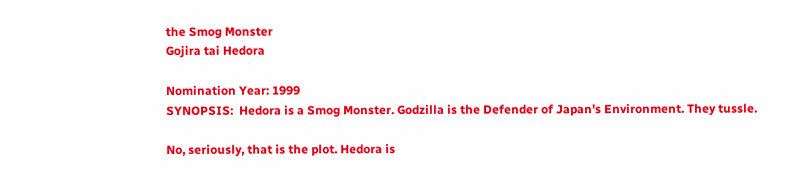the Smog Monster
Gojira tai Hedora

Nomination Year: 1999
SYNOPSIS:  Hedora is a Smog Monster. Godzilla is the Defender of Japan's Environment. They tussle.

No, seriously, that is the plot. Hedora is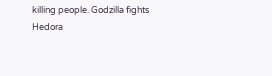killing people. Godzilla fights Hedora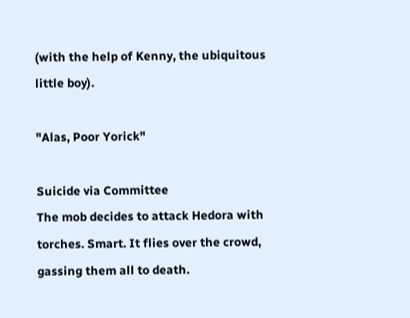(with the help of Kenny, the ubiquitous little boy).

"Alas, Poor Yorick"

Suicide via Committee
The mob decides to attack Hedora with torches. Smart. It flies over the crowd, gassing them all to death.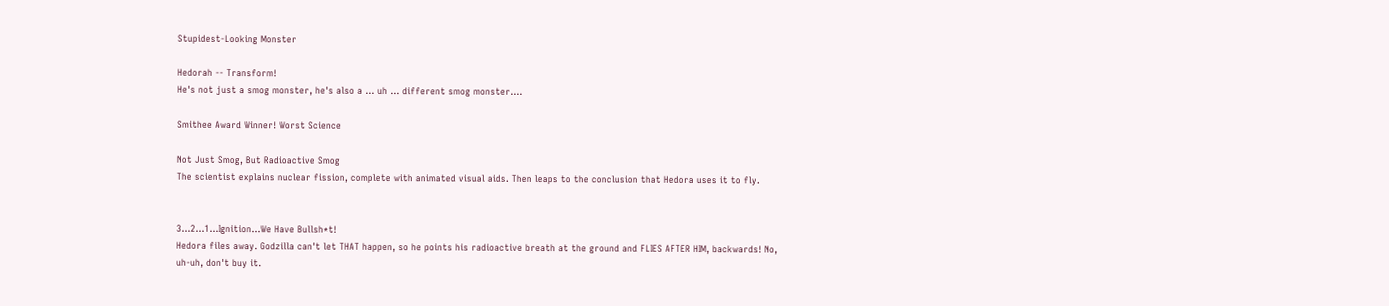Stupidest-Looking Monster

Hedorah -- Transform!
He's not just a smog monster, he's also a ... uh ... different smog monster....

Smithee Award Winner! Worst Science

Not Just Smog, But Radioactive Smog
The scientist explains nuclear fission, complete with animated visual aids. Then leaps to the conclusion that Hedora uses it to fly.


3...2...1...Ignition...We Have Bullsh*t!
Hedora files away. Godzilla can't let THAT happen, so he points his radioactive breath at the ground and FLIES AFTER HIM, backwards! No, uh-uh, don't buy it.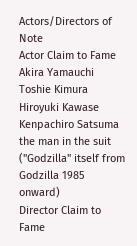Actors/Directors of Note
Actor Claim to Fame
Akira Yamauchi
Toshie Kimura
Hiroyuki Kawase
Kenpachiro Satsuma the man in the suit ("Godzilla" itself from Godzilla 1985 onward)
Director Claim to Fame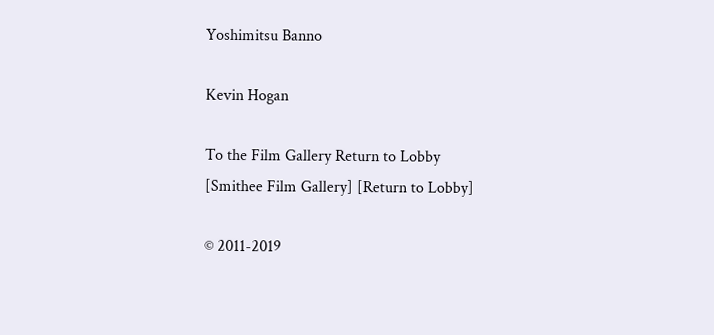Yoshimitsu Banno

Kevin Hogan

To the Film Gallery Return to Lobby
[Smithee Film Gallery] [Return to Lobby]

© 2011-2019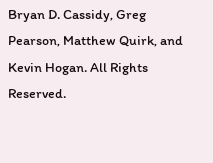Bryan D. Cassidy, Greg Pearson, Matthew Quirk, and Kevin Hogan. All Rights Reserved.